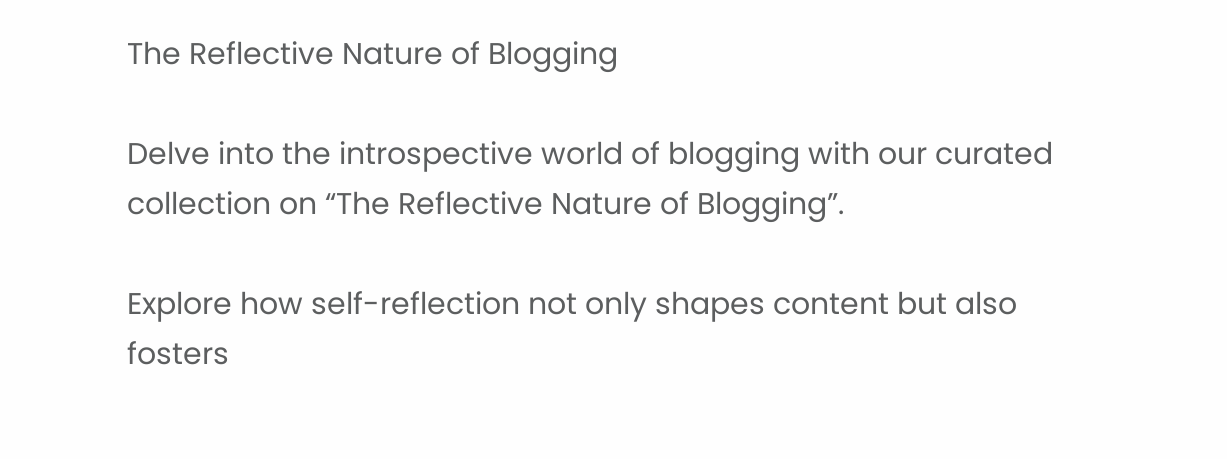The Reflective Nature of Blogging

Delve into the introspective world of blogging with our curated collection on “The Reflective Nature of Blogging”.

Explore how self-reflection not only shapes content but also fosters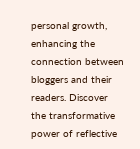personal growth, enhancing the connection between bloggers and their readers. Discover the transformative power of reflective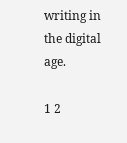writing in the digital age.

1 2